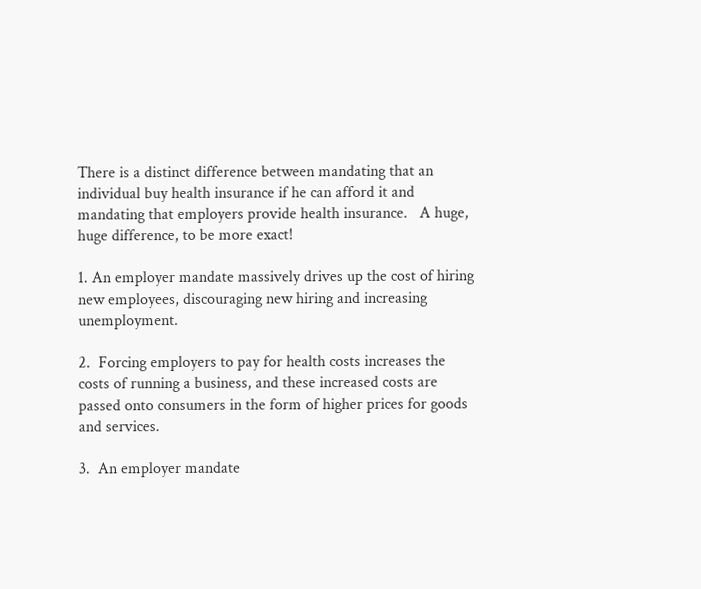There is a distinct difference between mandating that an individual buy health insurance if he can afford it and mandating that employers provide health insurance.   A huge, huge difference, to be more exact!

1. An employer mandate massively drives up the cost of hiring new employees, discouraging new hiring and increasing unemployment.

2.  Forcing employers to pay for health costs increases the costs of running a business, and these increased costs are passed onto consumers in the form of higher prices for goods and services.

3.  An employer mandate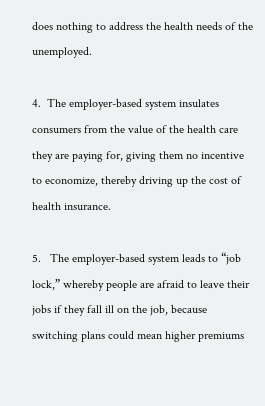does nothing to address the health needs of the unemployed.

4.  The employer-based system insulates consumers from the value of the health care they are paying for, giving them no incentive to economize, thereby driving up the cost of health insurance.

5.   The employer-based system leads to “job lock,” whereby people are afraid to leave their jobs if they fall ill on the job, because switching plans could mean higher premiums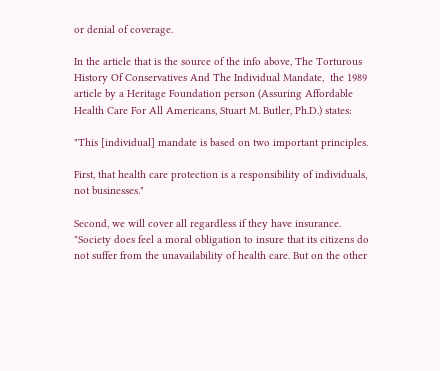or denial of coverage.

In the article that is the source of the info above, The Torturous History Of Conservatives And The Individual Mandate,  the 1989 article by a Heritage Foundation person (Assuring Affordable Health Care For All Americans, Stuart M. Butler, Ph.D.) states:

"This [individual] mandate is based on two important principles.

First, that health care protection is a responsibility of individuals, not businesses."

Second, we will cover all regardless if they have insurance.  "Society does feel a moral obligation to insure that its citizens do not suffer from the unavailability of health care. But on the other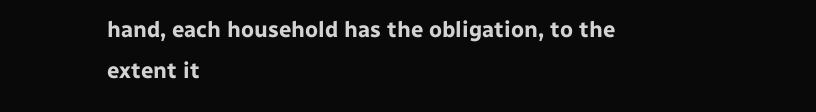hand, each household has the obligation, to the extent it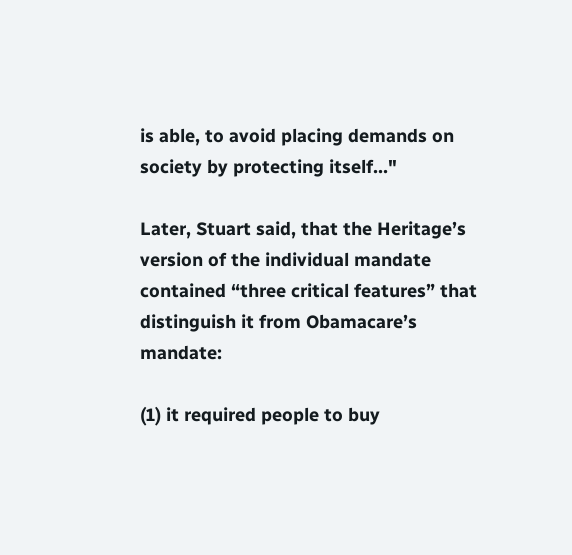is able, to avoid placing demands on society by protecting itself…"

Later, Stuart said, that the Heritage’s version of the individual mandate contained “three critical features” that distinguish it from Obamacare’s mandate:

(1) it required people to buy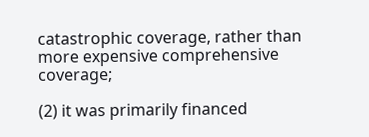catastrophic coverage, rather than more expensive comprehensive coverage;

(2) it was primarily financed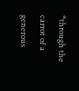“through the carrot of a generous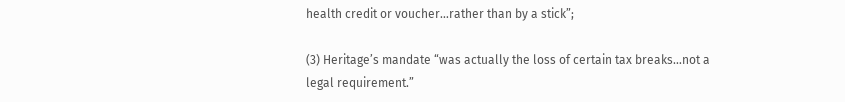health credit or voucher…rather than by a stick”;

(3) Heritage’s mandate “was actually the loss of certain tax breaks…not a legal requirement.”